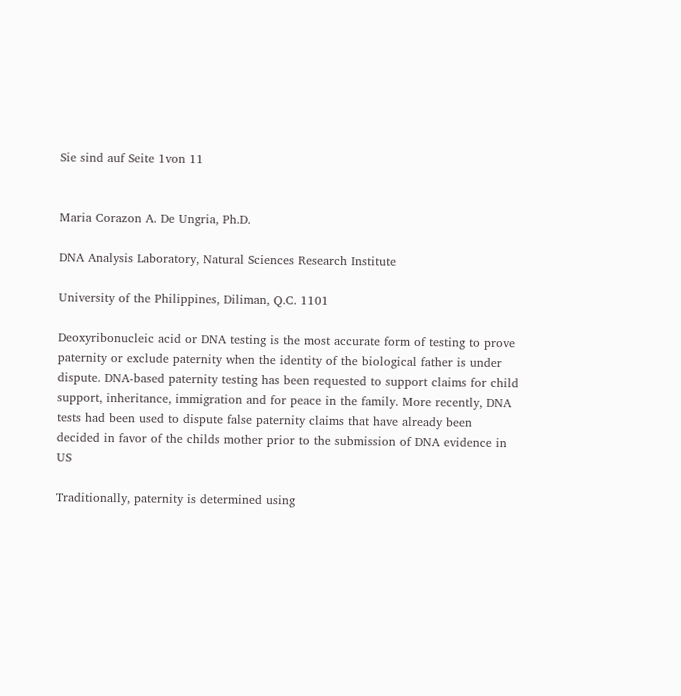Sie sind auf Seite 1von 11


Maria Corazon A. De Ungria, Ph.D.

DNA Analysis Laboratory, Natural Sciences Research Institute

University of the Philippines, Diliman, Q.C. 1101

Deoxyribonucleic acid or DNA testing is the most accurate form of testing to prove
paternity or exclude paternity when the identity of the biological father is under
dispute. DNA-based paternity testing has been requested to support claims for child
support, inheritance, immigration and for peace in the family. More recently, DNA
tests had been used to dispute false paternity claims that have already been
decided in favor of the childs mother prior to the submission of DNA evidence in US

Traditionally, paternity is determined using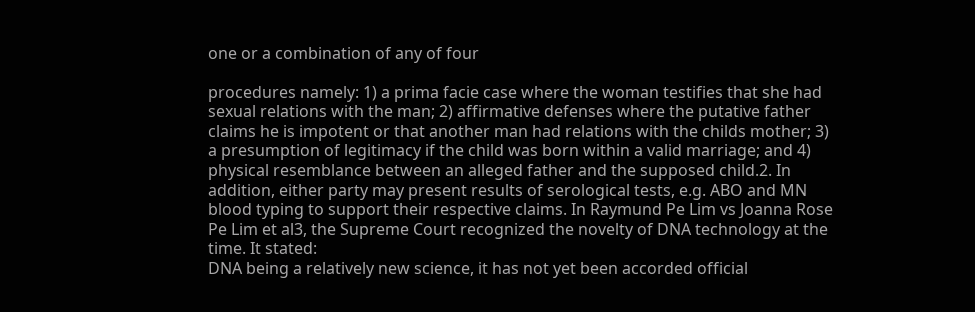one or a combination of any of four

procedures namely: 1) a prima facie case where the woman testifies that she had
sexual relations with the man; 2) affirmative defenses where the putative father
claims he is impotent or that another man had relations with the childs mother; 3)
a presumption of legitimacy if the child was born within a valid marriage; and 4)
physical resemblance between an alleged father and the supposed child.2. In
addition, either party may present results of serological tests, e.g. ABO and MN
blood typing to support their respective claims. In Raymund Pe Lim vs Joanna Rose
Pe Lim et al3, the Supreme Court recognized the novelty of DNA technology at the
time. It stated:
DNA being a relatively new science, it has not yet been accorded official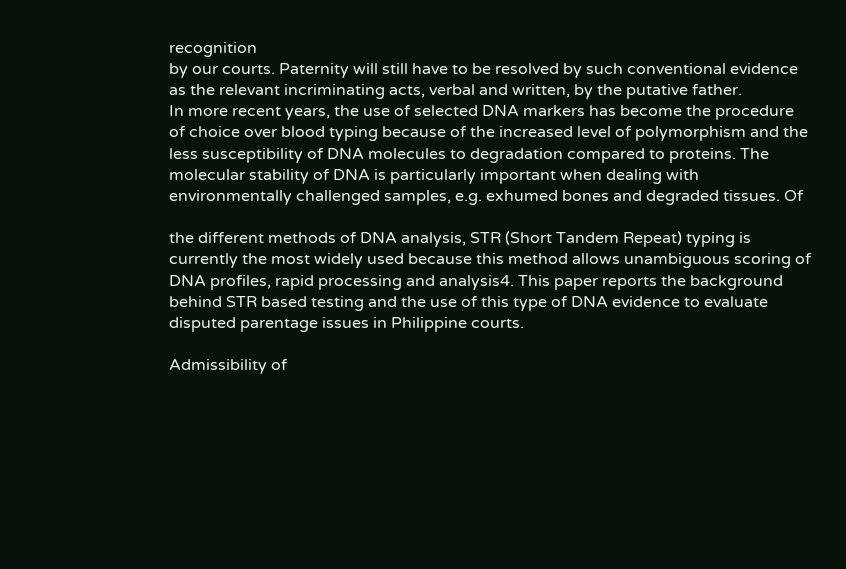recognition
by our courts. Paternity will still have to be resolved by such conventional evidence
as the relevant incriminating acts, verbal and written, by the putative father.
In more recent years, the use of selected DNA markers has become the procedure
of choice over blood typing because of the increased level of polymorphism and the
less susceptibility of DNA molecules to degradation compared to proteins. The
molecular stability of DNA is particularly important when dealing with
environmentally challenged samples, e.g. exhumed bones and degraded tissues. Of

the different methods of DNA analysis, STR (Short Tandem Repeat) typing is
currently the most widely used because this method allows unambiguous scoring of
DNA profiles, rapid processing and analysis4. This paper reports the background
behind STR based testing and the use of this type of DNA evidence to evaluate
disputed parentage issues in Philippine courts.

Admissibility of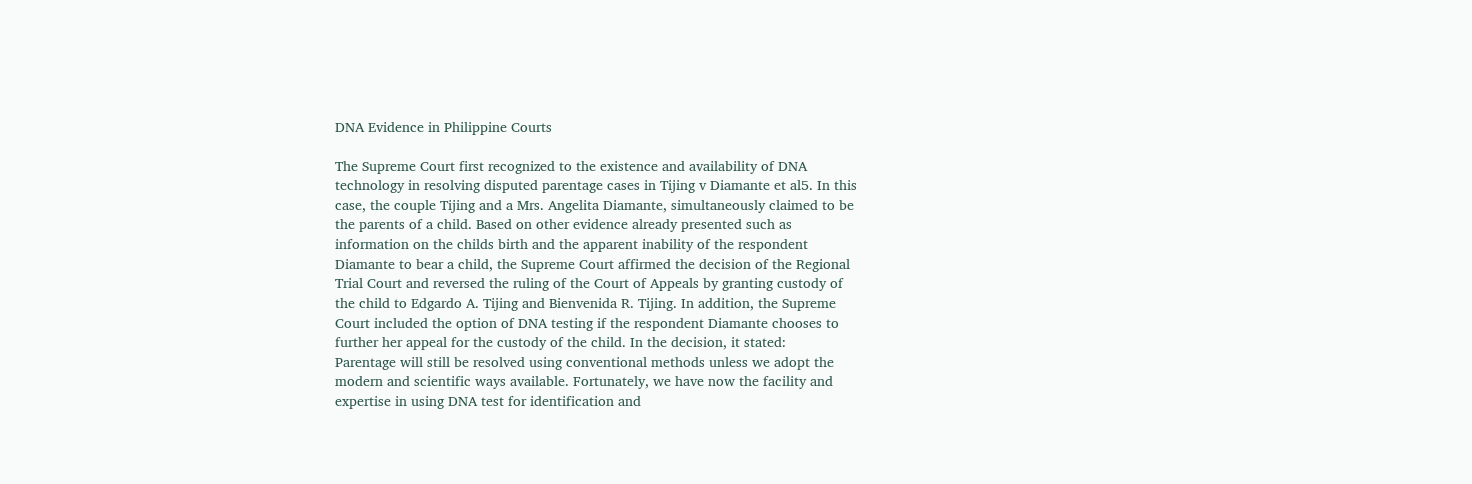DNA Evidence in Philippine Courts

The Supreme Court first recognized to the existence and availability of DNA
technology in resolving disputed parentage cases in Tijing v Diamante et al5. In this
case, the couple Tijing and a Mrs. Angelita Diamante, simultaneously claimed to be
the parents of a child. Based on other evidence already presented such as
information on the childs birth and the apparent inability of the respondent
Diamante to bear a child, the Supreme Court affirmed the decision of the Regional
Trial Court and reversed the ruling of the Court of Appeals by granting custody of
the child to Edgardo A. Tijing and Bienvenida R. Tijing. In addition, the Supreme
Court included the option of DNA testing if the respondent Diamante chooses to
further her appeal for the custody of the child. In the decision, it stated:
Parentage will still be resolved using conventional methods unless we adopt the
modern and scientific ways available. Fortunately, we have now the facility and
expertise in using DNA test for identification and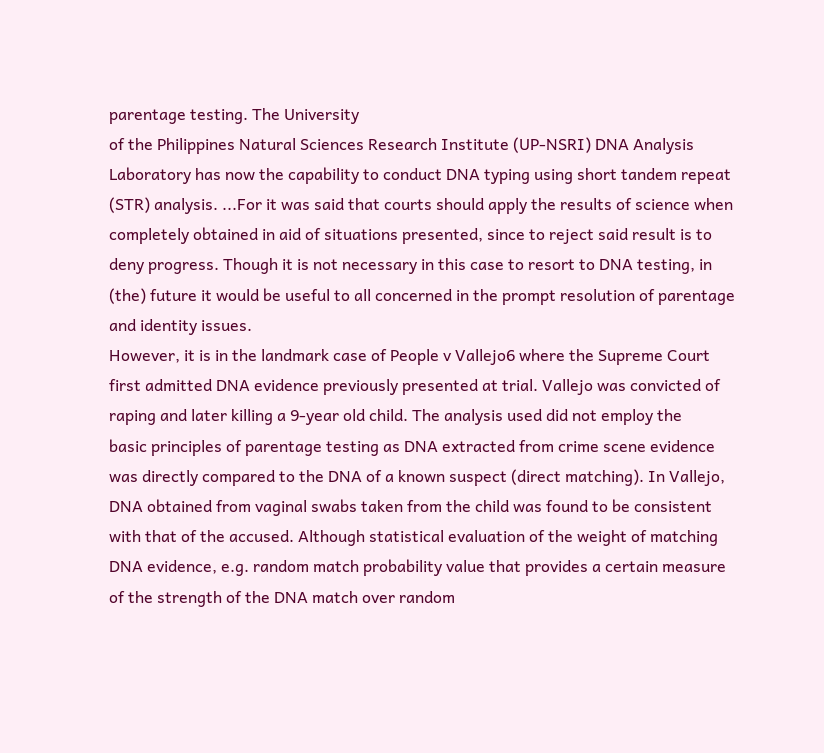parentage testing. The University
of the Philippines Natural Sciences Research Institute (UP-NSRI) DNA Analysis
Laboratory has now the capability to conduct DNA typing using short tandem repeat
(STR) analysis. ...For it was said that courts should apply the results of science when
completely obtained in aid of situations presented, since to reject said result is to
deny progress. Though it is not necessary in this case to resort to DNA testing, in
(the) future it would be useful to all concerned in the prompt resolution of parentage
and identity issues.
However, it is in the landmark case of People v Vallejo6 where the Supreme Court
first admitted DNA evidence previously presented at trial. Vallejo was convicted of
raping and later killing a 9-year old child. The analysis used did not employ the
basic principles of parentage testing as DNA extracted from crime scene evidence
was directly compared to the DNA of a known suspect (direct matching). In Vallejo,
DNA obtained from vaginal swabs taken from the child was found to be consistent
with that of the accused. Although statistical evaluation of the weight of matching
DNA evidence, e.g. random match probability value that provides a certain measure
of the strength of the DNA match over random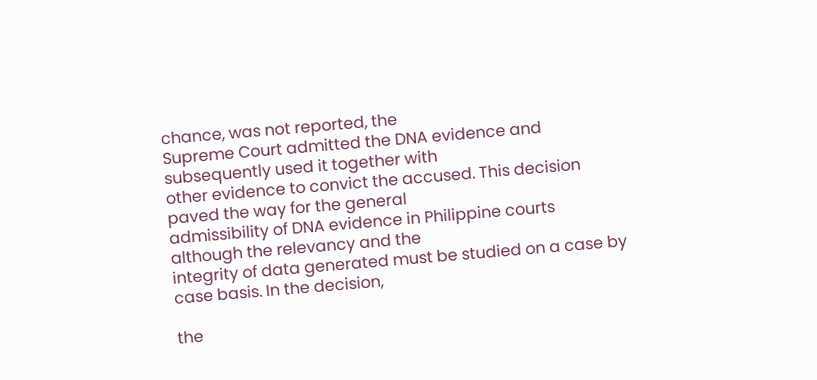chance, was not reported, the
Supreme Court admitted the DNA evidence and subsequently used it together with
other evidence to convict the accused. This decision paved the way for the general
admissibility of DNA evidence in Philippine courts although the relevancy and the
integrity of data generated must be studied on a case by case basis. In the decision,

the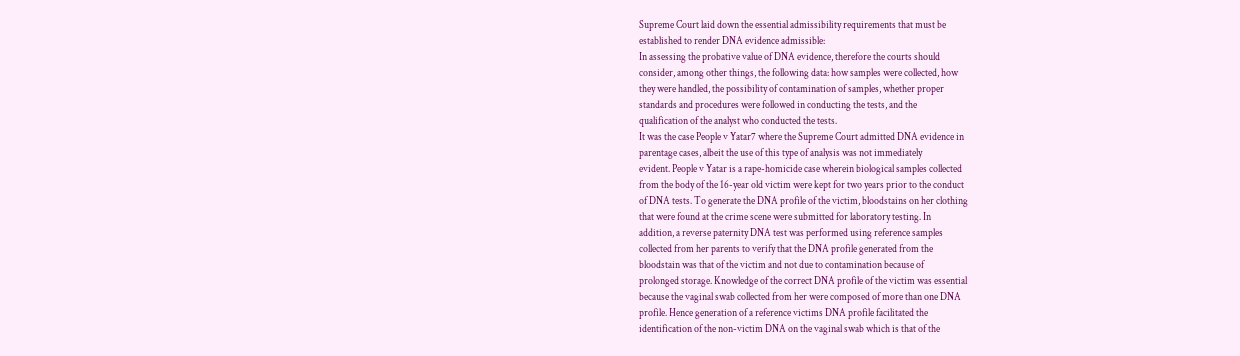Supreme Court laid down the essential admissibility requirements that must be
established to render DNA evidence admissible:
In assessing the probative value of DNA evidence, therefore the courts should
consider, among other things, the following data: how samples were collected, how
they were handled, the possibility of contamination of samples, whether proper
standards and procedures were followed in conducting the tests, and the
qualification of the analyst who conducted the tests.
It was the case People v Yatar7 where the Supreme Court admitted DNA evidence in
parentage cases, albeit the use of this type of analysis was not immediately
evident. People v Yatar is a rape-homicide case wherein biological samples collected
from the body of the 16-year old victim were kept for two years prior to the conduct
of DNA tests. To generate the DNA profile of the victim, bloodstains on her clothing
that were found at the crime scene were submitted for laboratory testing. In
addition, a reverse paternity DNA test was performed using reference samples
collected from her parents to verify that the DNA profile generated from the
bloodstain was that of the victim and not due to contamination because of
prolonged storage. Knowledge of the correct DNA profile of the victim was essential
because the vaginal swab collected from her were composed of more than one DNA
profile. Hence generation of a reference victims DNA profile facilitated the
identification of the non-victim DNA on the vaginal swab which is that of the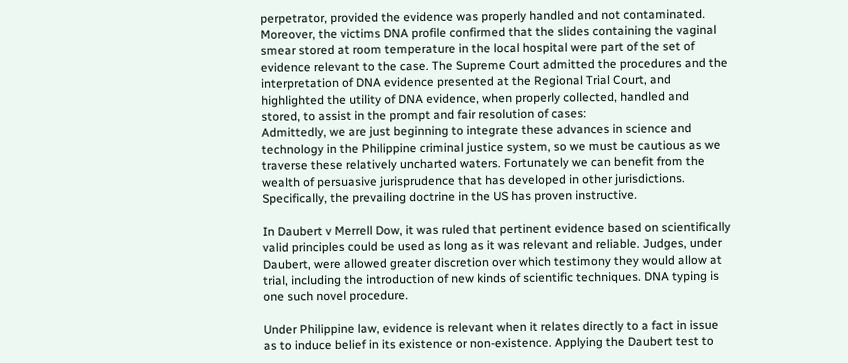perpetrator, provided the evidence was properly handled and not contaminated.
Moreover, the victims DNA profile confirmed that the slides containing the vaginal
smear stored at room temperature in the local hospital were part of the set of
evidence relevant to the case. The Supreme Court admitted the procedures and the
interpretation of DNA evidence presented at the Regional Trial Court, and
highlighted the utility of DNA evidence, when properly collected, handled and
stored, to assist in the prompt and fair resolution of cases:
Admittedly, we are just beginning to integrate these advances in science and
technology in the Philippine criminal justice system, so we must be cautious as we
traverse these relatively uncharted waters. Fortunately we can benefit from the
wealth of persuasive jurisprudence that has developed in other jurisdictions.
Specifically, the prevailing doctrine in the US has proven instructive.

In Daubert v Merrell Dow, it was ruled that pertinent evidence based on scientifically
valid principles could be used as long as it was relevant and reliable. Judges, under
Daubert, were allowed greater discretion over which testimony they would allow at
trial, including the introduction of new kinds of scientific techniques. DNA typing is
one such novel procedure.

Under Philippine law, evidence is relevant when it relates directly to a fact in issue
as to induce belief in its existence or non-existence. Applying the Daubert test to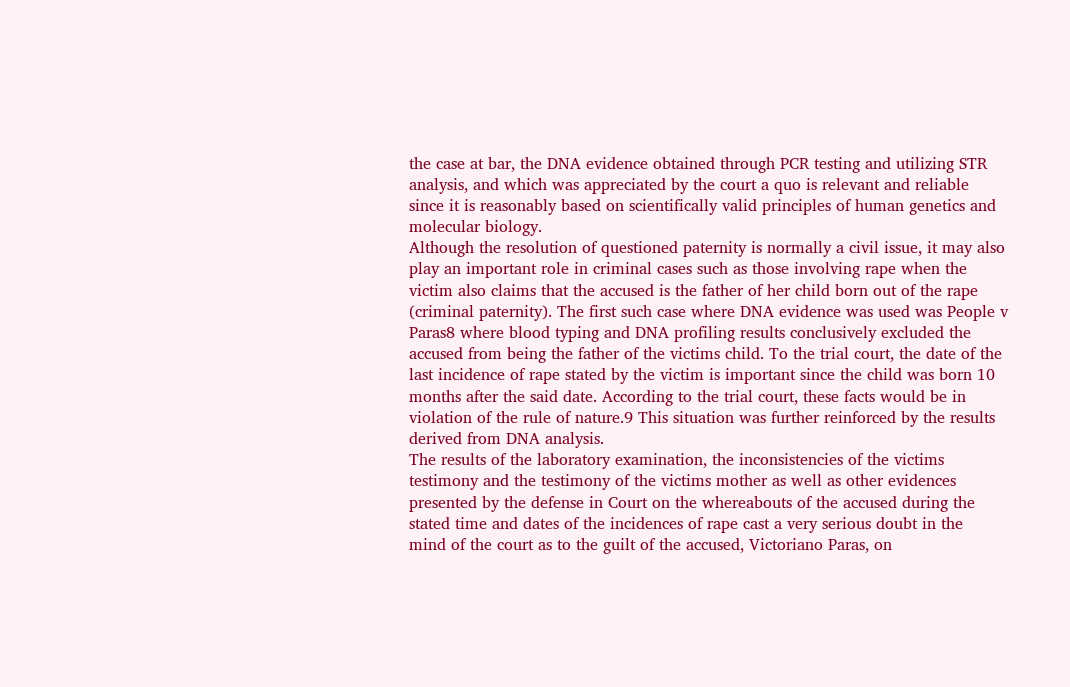the case at bar, the DNA evidence obtained through PCR testing and utilizing STR
analysis, and which was appreciated by the court a quo is relevant and reliable
since it is reasonably based on scientifically valid principles of human genetics and
molecular biology.
Although the resolution of questioned paternity is normally a civil issue, it may also
play an important role in criminal cases such as those involving rape when the
victim also claims that the accused is the father of her child born out of the rape
(criminal paternity). The first such case where DNA evidence was used was People v
Paras8 where blood typing and DNA profiling results conclusively excluded the
accused from being the father of the victims child. To the trial court, the date of the
last incidence of rape stated by the victim is important since the child was born 10
months after the said date. According to the trial court, these facts would be in
violation of the rule of nature.9 This situation was further reinforced by the results
derived from DNA analysis.
The results of the laboratory examination, the inconsistencies of the victims
testimony and the testimony of the victims mother as well as other evidences
presented by the defense in Court on the whereabouts of the accused during the
stated time and dates of the incidences of rape cast a very serious doubt in the
mind of the court as to the guilt of the accused, Victoriano Paras, on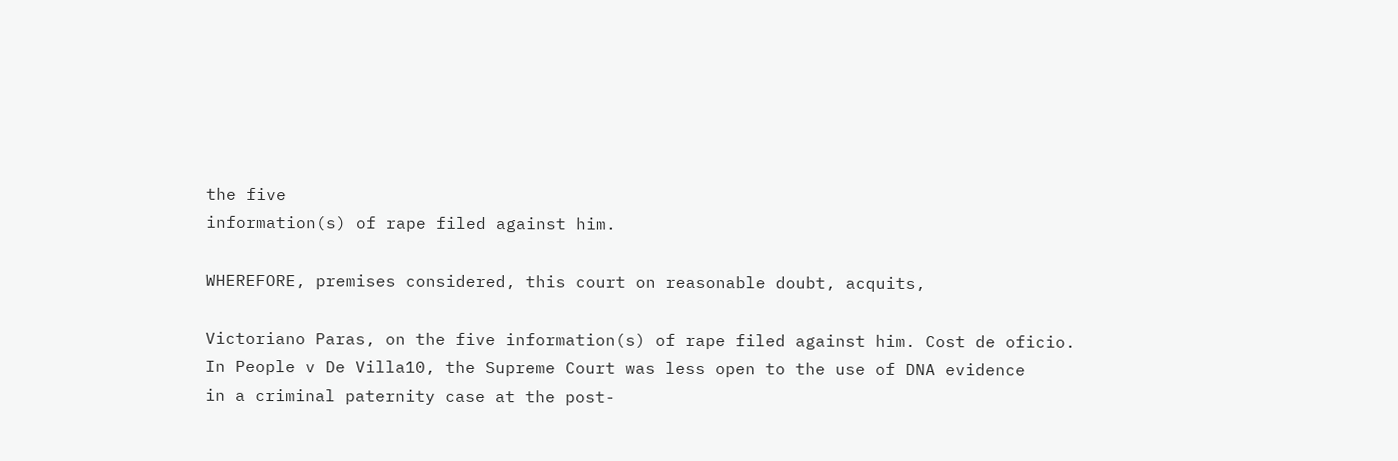the five
information(s) of rape filed against him.

WHEREFORE, premises considered, this court on reasonable doubt, acquits,

Victoriano Paras, on the five information(s) of rape filed against him. Cost de oficio.
In People v De Villa10, the Supreme Court was less open to the use of DNA evidence
in a criminal paternity case at the post-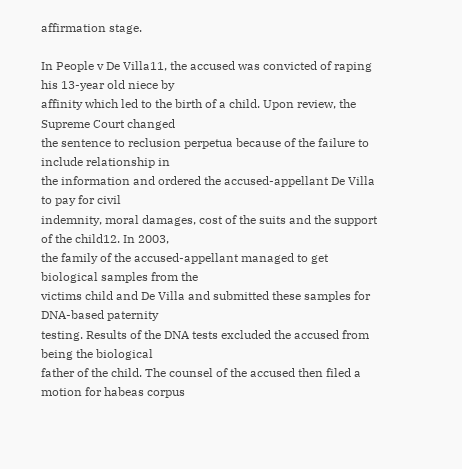affirmation stage.

In People v De Villa11, the accused was convicted of raping his 13-year old niece by
affinity which led to the birth of a child. Upon review, the Supreme Court changed
the sentence to reclusion perpetua because of the failure to include relationship in
the information and ordered the accused-appellant De Villa to pay for civil
indemnity, moral damages, cost of the suits and the support of the child12. In 2003,
the family of the accused-appellant managed to get biological samples from the
victims child and De Villa and submitted these samples for DNA-based paternity
testing. Results of the DNA tests excluded the accused from being the biological
father of the child. The counsel of the accused then filed a motion for habeas corpus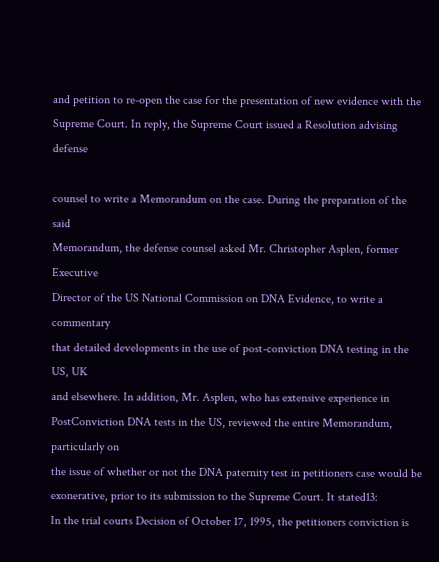and petition to re-open the case for the presentation of new evidence with the
Supreme Court. In reply, the Supreme Court issued a Resolution advising defense

counsel to write a Memorandum on the case. During the preparation of the said
Memorandum, the defense counsel asked Mr. Christopher Asplen, former Executive
Director of the US National Commission on DNA Evidence, to write a commentary
that detailed developments in the use of post-conviction DNA testing in the US, UK
and elsewhere. In addition, Mr. Asplen, who has extensive experience in PostConviction DNA tests in the US, reviewed the entire Memorandum, particularly on
the issue of whether or not the DNA paternity test in petitioners case would be
exonerative, prior to its submission to the Supreme Court. It stated13:
In the trial courts Decision of October 17, 1995, the petitioners conviction is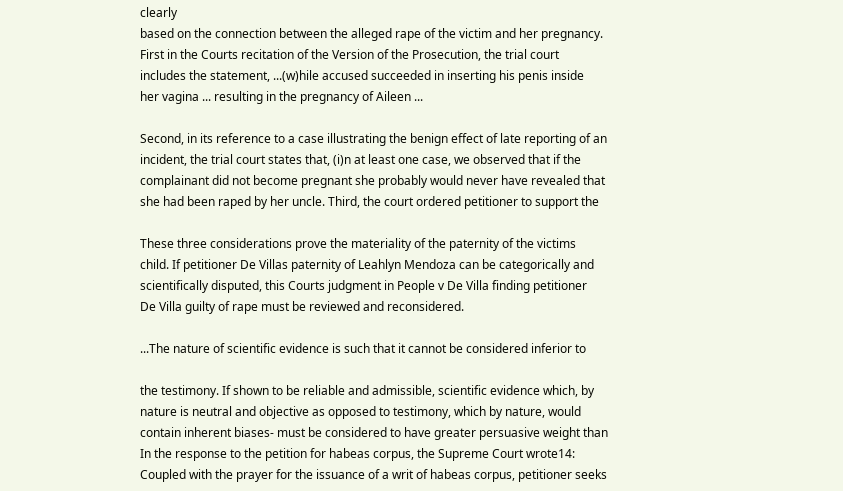clearly
based on the connection between the alleged rape of the victim and her pregnancy.
First in the Courts recitation of the Version of the Prosecution, the trial court
includes the statement, ...(w)hile accused succeeded in inserting his penis inside
her vagina ... resulting in the pregnancy of Aileen ...

Second, in its reference to a case illustrating the benign effect of late reporting of an
incident, the trial court states that, (i)n at least one case, we observed that if the
complainant did not become pregnant she probably would never have revealed that
she had been raped by her uncle. Third, the court ordered petitioner to support the

These three considerations prove the materiality of the paternity of the victims
child. If petitioner De Villas paternity of Leahlyn Mendoza can be categorically and
scientifically disputed, this Courts judgment in People v De Villa finding petitioner
De Villa guilty of rape must be reviewed and reconsidered.

...The nature of scientific evidence is such that it cannot be considered inferior to

the testimony. If shown to be reliable and admissible, scientific evidence which, by
nature is neutral and objective as opposed to testimony, which by nature, would
contain inherent biases- must be considered to have greater persuasive weight than
In the response to the petition for habeas corpus, the Supreme Court wrote14:
Coupled with the prayer for the issuance of a writ of habeas corpus, petitioner seeks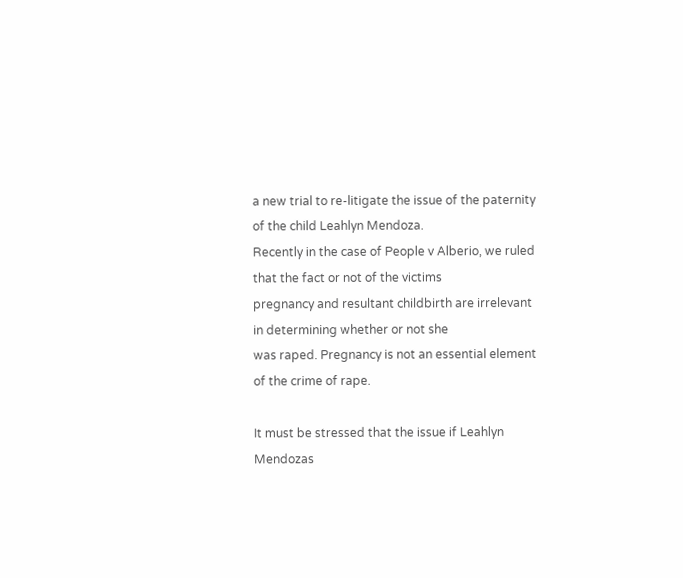a new trial to re-litigate the issue of the paternity of the child Leahlyn Mendoza.
Recently in the case of People v Alberio, we ruled that the fact or not of the victims
pregnancy and resultant childbirth are irrelevant in determining whether or not she
was raped. Pregnancy is not an essential element of the crime of rape.

It must be stressed that the issue if Leahlyn Mendozas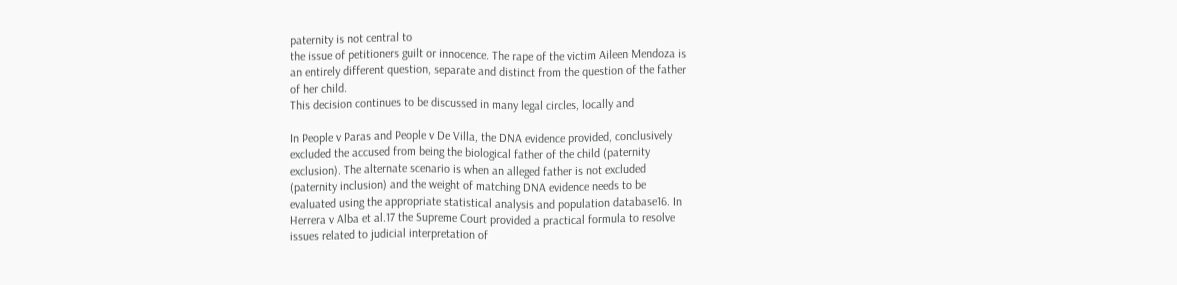paternity is not central to
the issue of petitioners guilt or innocence. The rape of the victim Aileen Mendoza is
an entirely different question, separate and distinct from the question of the father
of her child.
This decision continues to be discussed in many legal circles, locally and

In People v Paras and People v De Villa, the DNA evidence provided, conclusively
excluded the accused from being the biological father of the child (paternity
exclusion). The alternate scenario is when an alleged father is not excluded
(paternity inclusion) and the weight of matching DNA evidence needs to be
evaluated using the appropriate statistical analysis and population database16. In
Herrera v Alba et al.17 the Supreme Court provided a practical formula to resolve
issues related to judicial interpretation of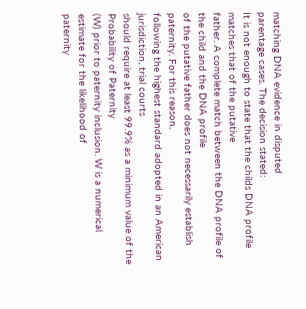matching DNA evidence in disputed
parentage cases. The decision stated:
It is not enough to state that the childs DNA profile matches that of the putative
father. A complete match between the DNA profile of the child and the DNA profile
of the putative father does not necessarily establish paternity. For this reason,
following the highest standard adopted in an American jurisdiction, trial courts
should require at least 99.9% as a minimum value of the Probability of Paternity
(W) prior to paternity inclusion. W is a numerical estimate for the likelihood of
paternity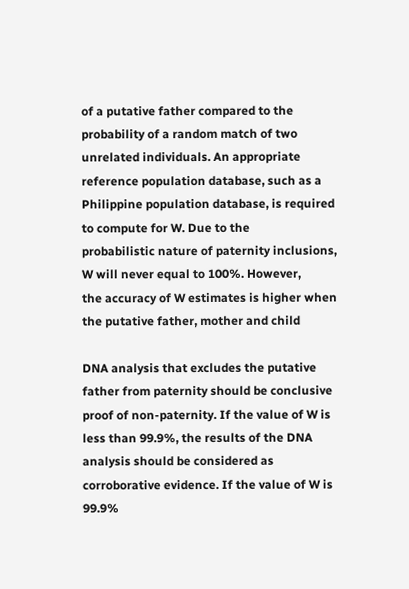of a putative father compared to the probability of a random match of two
unrelated individuals. An appropriate reference population database, such as a
Philippine population database, is required to compute for W. Due to the
probabilistic nature of paternity inclusions, W will never equal to 100%. However,
the accuracy of W estimates is higher when the putative father, mother and child

DNA analysis that excludes the putative father from paternity should be conclusive
proof of non-paternity. If the value of W is less than 99.9%, the results of the DNA
analysis should be considered as corroborative evidence. If the value of W is 99.9%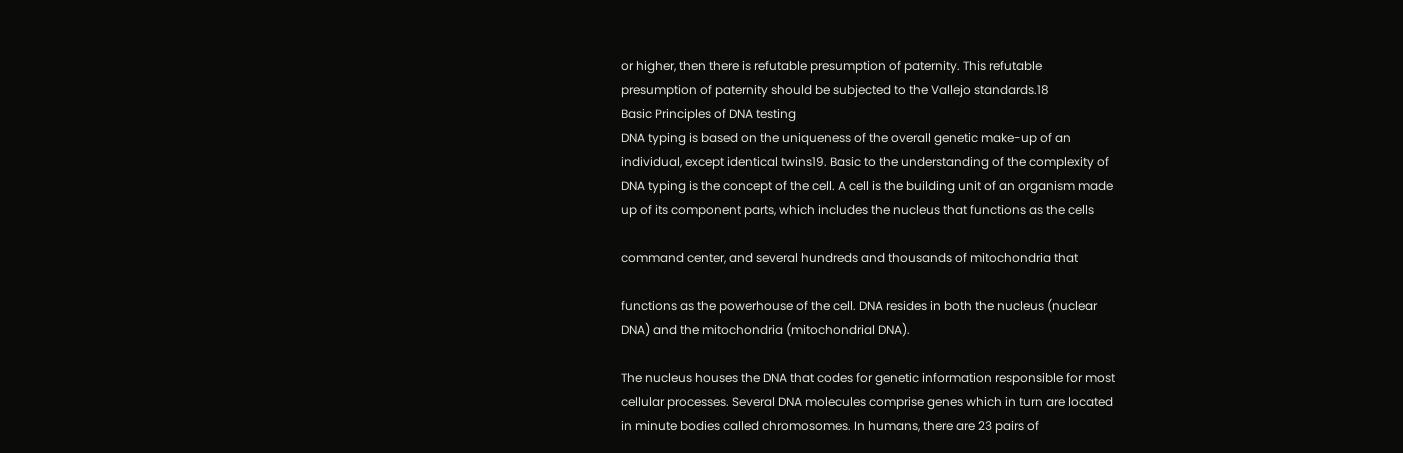or higher, then there is refutable presumption of paternity. This refutable
presumption of paternity should be subjected to the Vallejo standards.18
Basic Principles of DNA testing
DNA typing is based on the uniqueness of the overall genetic make-up of an
individual, except identical twins19. Basic to the understanding of the complexity of
DNA typing is the concept of the cell. A cell is the building unit of an organism made
up of its component parts, which includes the nucleus that functions as the cells

command center, and several hundreds and thousands of mitochondria that

functions as the powerhouse of the cell. DNA resides in both the nucleus (nuclear
DNA) and the mitochondria (mitochondrial DNA).

The nucleus houses the DNA that codes for genetic information responsible for most
cellular processes. Several DNA molecules comprise genes which in turn are located
in minute bodies called chromosomes. In humans, there are 23 pairs of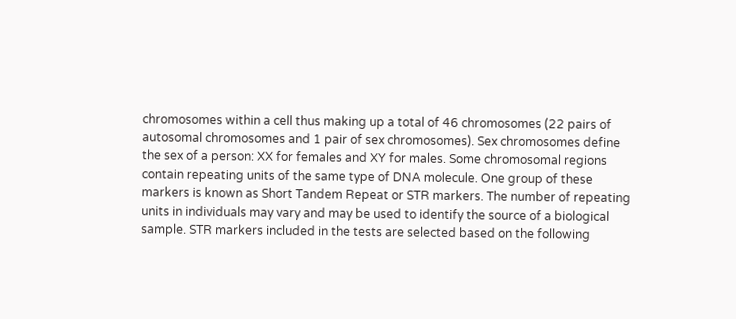chromosomes within a cell thus making up a total of 46 chromosomes (22 pairs of
autosomal chromosomes and 1 pair of sex chromosomes). Sex chromosomes define
the sex of a person: XX for females and XY for males. Some chromosomal regions
contain repeating units of the same type of DNA molecule. One group of these
markers is known as Short Tandem Repeat or STR markers. The number of repeating
units in individuals may vary and may be used to identify the source of a biological
sample. STR markers included in the tests are selected based on the following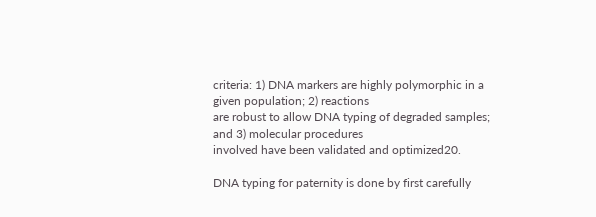criteria: 1) DNA markers are highly polymorphic in a given population; 2) reactions
are robust to allow DNA typing of degraded samples; and 3) molecular procedures
involved have been validated and optimized20.

DNA typing for paternity is done by first carefully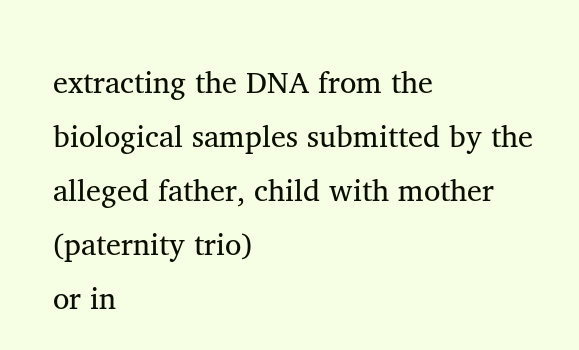extracting the DNA from the
biological samples submitted by the alleged father, child with mother (paternity trio)
or in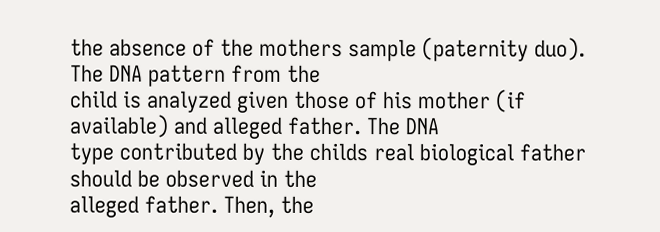the absence of the mothers sample (paternity duo). The DNA pattern from the
child is analyzed given those of his mother (if available) and alleged father. The DNA
type contributed by the childs real biological father should be observed in the
alleged father. Then, the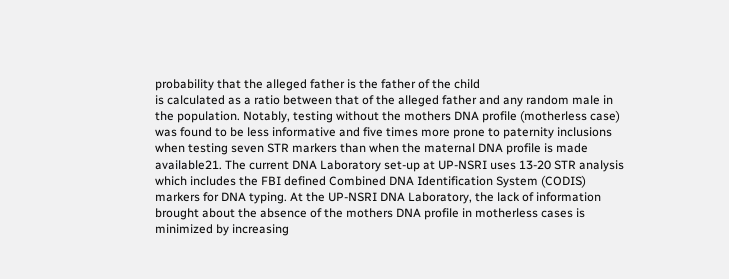probability that the alleged father is the father of the child
is calculated as a ratio between that of the alleged father and any random male in
the population. Notably, testing without the mothers DNA profile (motherless case)
was found to be less informative and five times more prone to paternity inclusions
when testing seven STR markers than when the maternal DNA profile is made
available21. The current DNA Laboratory set-up at UP-NSRI uses 13-20 STR analysis
which includes the FBI defined Combined DNA Identification System (CODIS)
markers for DNA typing. At the UP-NSRI DNA Laboratory, the lack of information
brought about the absence of the mothers DNA profile in motherless cases is
minimized by increasing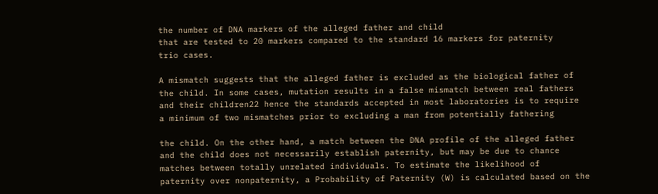the number of DNA markers of the alleged father and child
that are tested to 20 markers compared to the standard 16 markers for paternity
trio cases.

A mismatch suggests that the alleged father is excluded as the biological father of
the child. In some cases, mutation results in a false mismatch between real fathers
and their children22 hence the standards accepted in most laboratories is to require
a minimum of two mismatches prior to excluding a man from potentially fathering

the child. On the other hand, a match between the DNA profile of the alleged father
and the child does not necessarily establish paternity, but may be due to chance
matches between totally unrelated individuals. To estimate the likelihood of
paternity over nonpaternity, a Probability of Paternity (W) is calculated based on the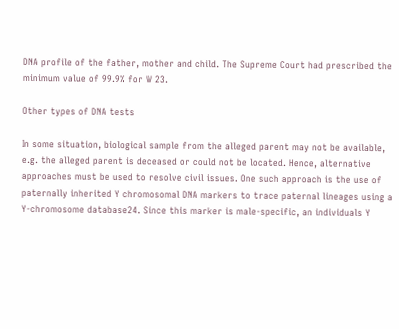DNA profile of the father, mother and child. The Supreme Court had prescribed the
minimum value of 99.9% for W 23.

Other types of DNA tests

In some situation, biological sample from the alleged parent may not be available,
e.g. the alleged parent is deceased or could not be located. Hence, alternative
approaches must be used to resolve civil issues. One such approach is the use of
paternally inherited Y chromosomal DNA markers to trace paternal lineages using a
Y-chromosome database24. Since this marker is male-specific, an individuals Y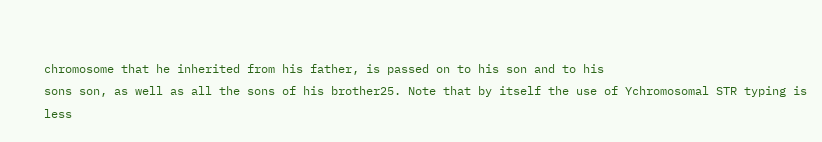chromosome that he inherited from his father, is passed on to his son and to his
sons son, as well as all the sons of his brother25. Note that by itself the use of Ychromosomal STR typing is less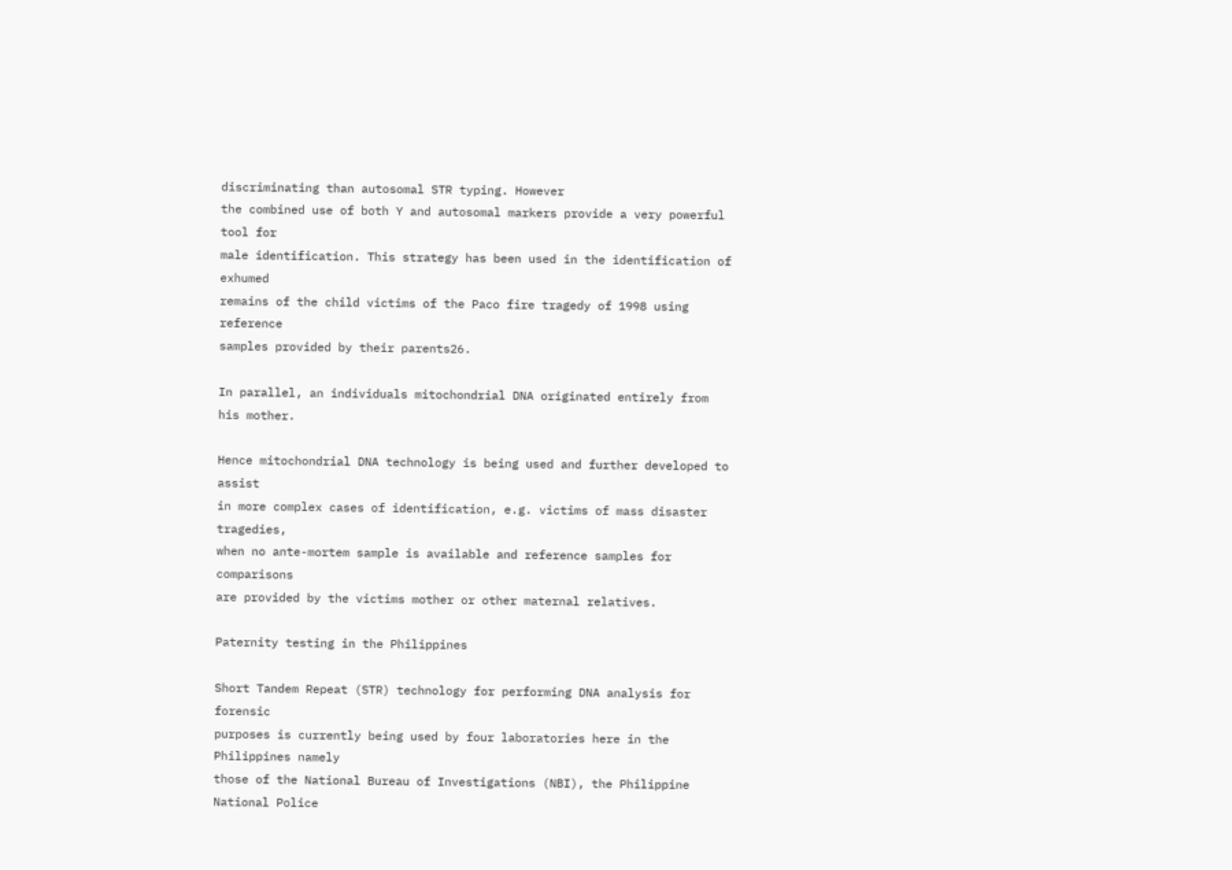discriminating than autosomal STR typing. However
the combined use of both Y and autosomal markers provide a very powerful tool for
male identification. This strategy has been used in the identification of exhumed
remains of the child victims of the Paco fire tragedy of 1998 using reference
samples provided by their parents26.

In parallel, an individuals mitochondrial DNA originated entirely from his mother.

Hence mitochondrial DNA technology is being used and further developed to assist
in more complex cases of identification, e.g. victims of mass disaster tragedies,
when no ante-mortem sample is available and reference samples for comparisons
are provided by the victims mother or other maternal relatives.

Paternity testing in the Philippines

Short Tandem Repeat (STR) technology for performing DNA analysis for forensic
purposes is currently being used by four laboratories here in the Philippines namely
those of the National Bureau of Investigations (NBI), the Philippine National Police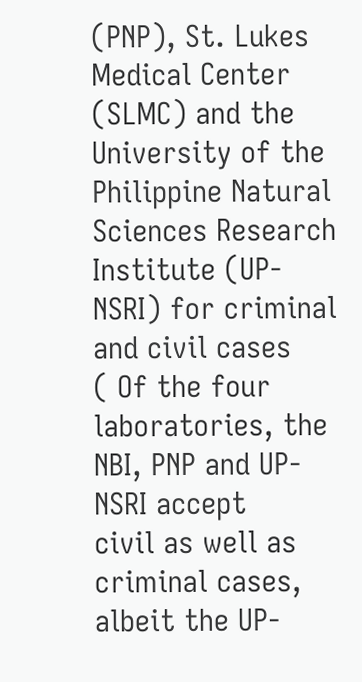(PNP), St. Lukes Medical Center (SLMC) and the University of the Philippine Natural
Sciences Research Institute (UP-NSRI) for criminal and civil cases
( Of the four laboratories, the NBI, PNP and UP-NSRI accept
civil as well as criminal cases, albeit the UP-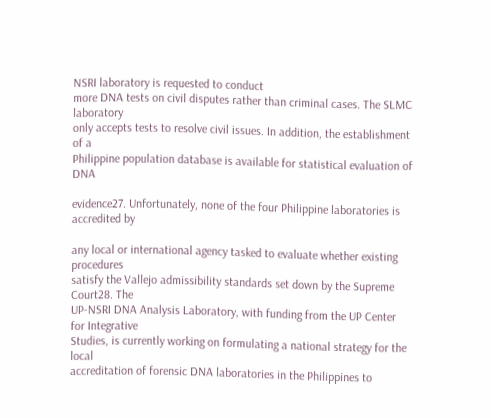NSRI laboratory is requested to conduct
more DNA tests on civil disputes rather than criminal cases. The SLMC laboratory
only accepts tests to resolve civil issues. In addition, the establishment of a
Philippine population database is available for statistical evaluation of DNA

evidence27. Unfortunately, none of the four Philippine laboratories is accredited by

any local or international agency tasked to evaluate whether existing procedures
satisfy the Vallejo admissibility standards set down by the Supreme Court28. The
UP-NSRI DNA Analysis Laboratory, with funding from the UP Center for Integrative
Studies, is currently working on formulating a national strategy for the local
accreditation of forensic DNA laboratories in the Philippines to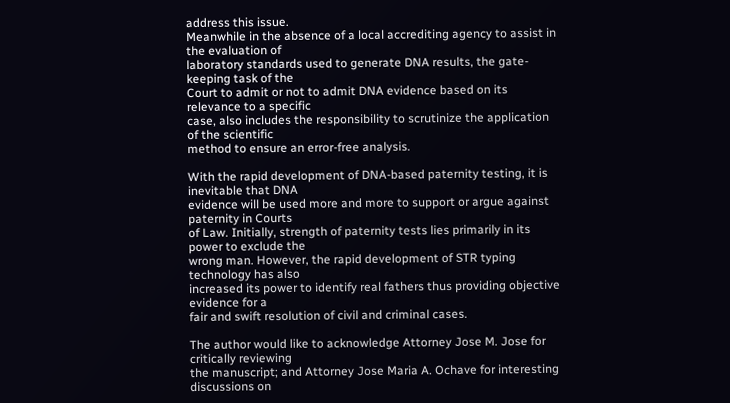address this issue.
Meanwhile in the absence of a local accrediting agency to assist in the evaluation of
laboratory standards used to generate DNA results, the gate-keeping task of the
Court to admit or not to admit DNA evidence based on its relevance to a specific
case, also includes the responsibility to scrutinize the application of the scientific
method to ensure an error-free analysis.

With the rapid development of DNA-based paternity testing, it is inevitable that DNA
evidence will be used more and more to support or argue against paternity in Courts
of Law. Initially, strength of paternity tests lies primarily in its power to exclude the
wrong man. However, the rapid development of STR typing technology has also
increased its power to identify real fathers thus providing objective evidence for a
fair and swift resolution of civil and criminal cases.

The author would like to acknowledge Attorney Jose M. Jose for critically reviewing
the manuscript; and Attorney Jose Maria A. Ochave for interesting discussions on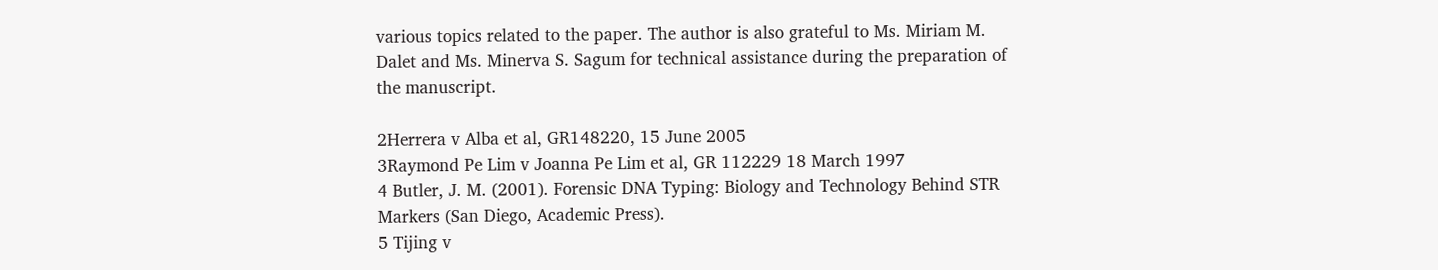various topics related to the paper. The author is also grateful to Ms. Miriam M.
Dalet and Ms. Minerva S. Sagum for technical assistance during the preparation of
the manuscript.

2Herrera v Alba et al, GR148220, 15 June 2005
3Raymond Pe Lim v Joanna Pe Lim et al, GR 112229 18 March 1997
4 Butler, J. M. (2001). Forensic DNA Typing: Biology and Technology Behind STR
Markers (San Diego, Academic Press).
5 Tijing v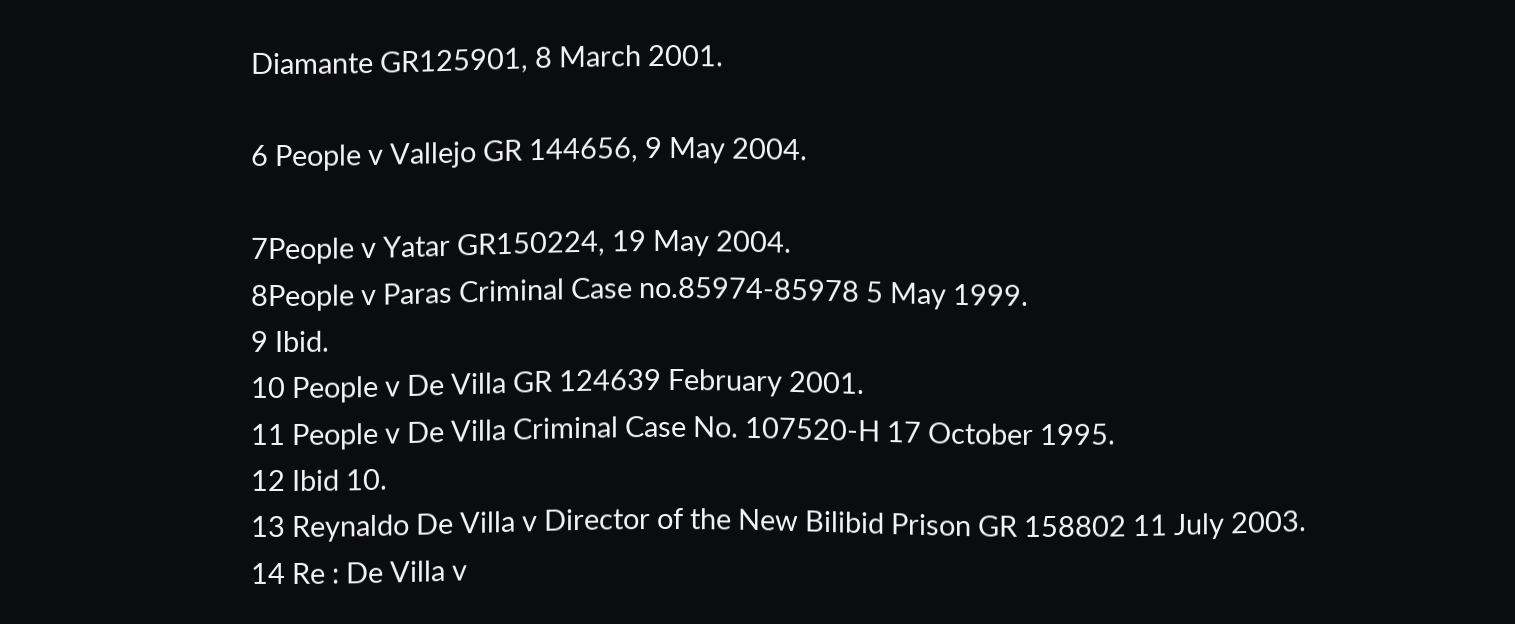Diamante GR125901, 8 March 2001.

6 People v Vallejo GR 144656, 9 May 2004.

7People v Yatar GR150224, 19 May 2004.
8People v Paras Criminal Case no.85974-85978 5 May 1999.
9 Ibid.
10 People v De Villa GR 124639 February 2001.
11 People v De Villa Criminal Case No. 107520-H 17 October 1995.
12 Ibid 10.
13 Reynaldo De Villa v Director of the New Bilibid Prison GR 158802 11 July 2003.
14 Re : De Villa v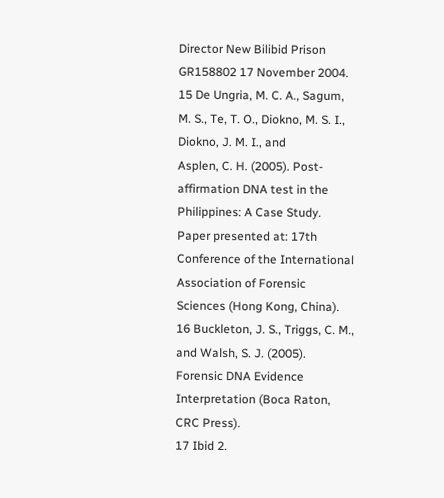Director New Bilibid Prison GR158802 17 November 2004.
15 De Ungria, M. C. A., Sagum, M. S., Te, T. O., Diokno, M. S. I., Diokno, J. M. I., and
Asplen, C. H. (2005). Post-affirmation DNA test in the Philippines: A Case Study.
Paper presented at: 17th Conference of the International Association of Forensic
Sciences (Hong Kong, China).
16 Buckleton, J. S., Triggs, C. M., and Walsh, S. J. (2005). Forensic DNA Evidence
Interpretation (Boca Raton, CRC Press).
17 Ibid 2.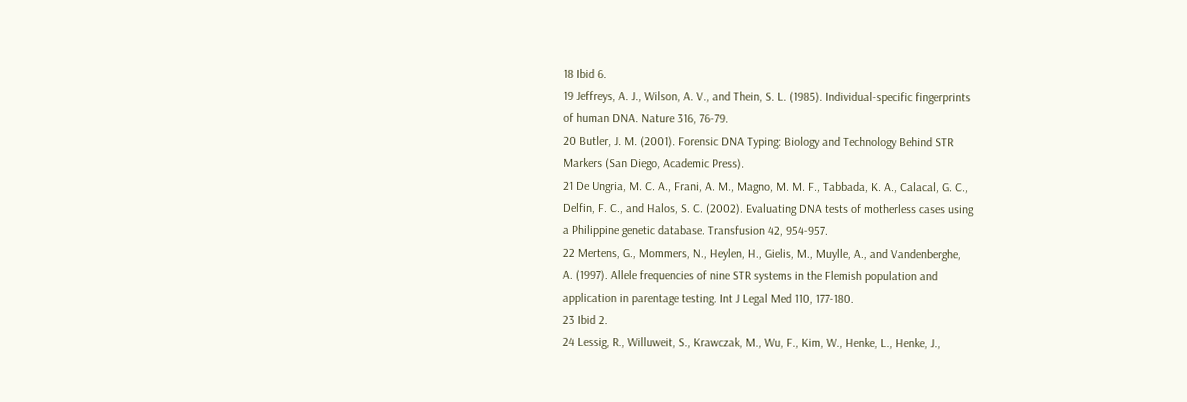18 Ibid 6.
19 Jeffreys, A. J., Wilson, A. V., and Thein, S. L. (1985). Individual-specific fingerprints
of human DNA. Nature 316, 76-79.
20 Butler, J. M. (2001). Forensic DNA Typing: Biology and Technology Behind STR
Markers (San Diego, Academic Press).
21 De Ungria, M. C. A., Frani, A. M., Magno, M. M. F., Tabbada, K. A., Calacal, G. C.,
Delfin, F. C., and Halos, S. C. (2002). Evaluating DNA tests of motherless cases using
a Philippine genetic database. Transfusion 42, 954-957.
22 Mertens, G., Mommers, N., Heylen, H., Gielis, M., Muylle, A., and Vandenberghe,
A. (1997). Allele frequencies of nine STR systems in the Flemish population and
application in parentage testing. Int J Legal Med 110, 177-180.
23 Ibid 2.
24 Lessig, R., Willuweit, S., Krawczak, M., Wu, F., Kim, W., Henke, L., Henke, J.,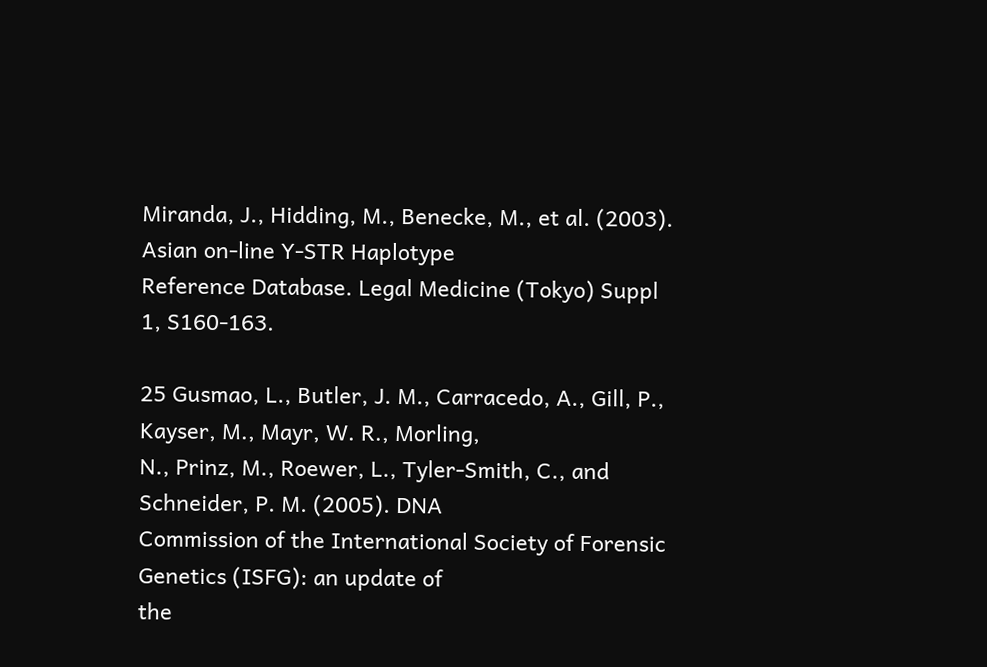Miranda, J., Hidding, M., Benecke, M., et al. (2003). Asian on-line Y-STR Haplotype
Reference Database. Legal Medicine (Tokyo) Suppl 1, S160-163.

25 Gusmao, L., Butler, J. M., Carracedo, A., Gill, P., Kayser, M., Mayr, W. R., Morling,
N., Prinz, M., Roewer, L., Tyler-Smith, C., and Schneider, P. M. (2005). DNA
Commission of the International Society of Forensic Genetics (ISFG): an update of
the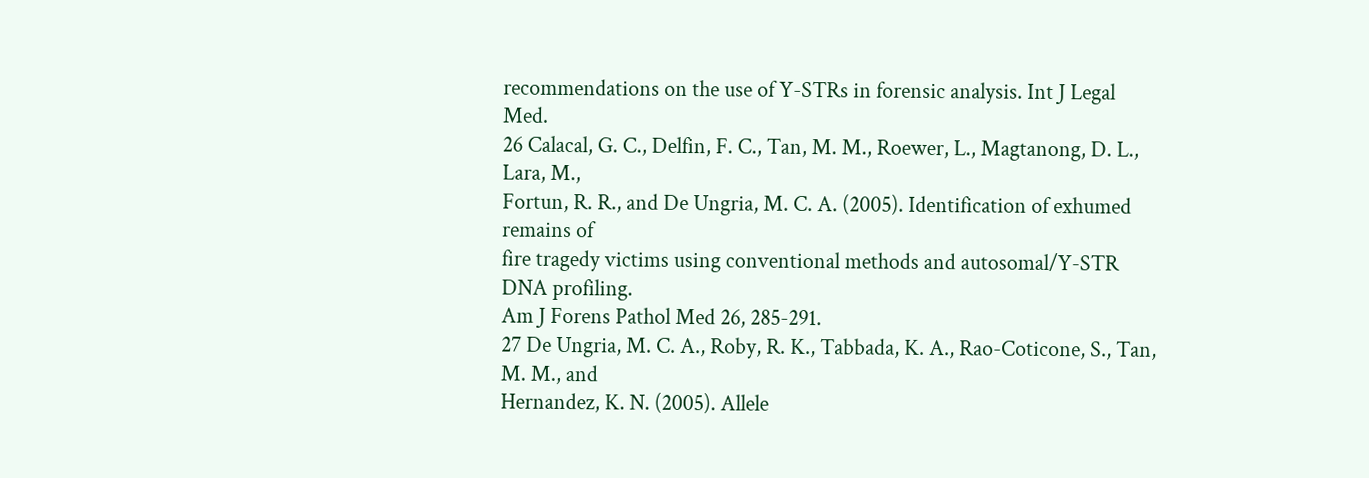recommendations on the use of Y-STRs in forensic analysis. Int J Legal Med.
26 Calacal, G. C., Delfin, F. C., Tan, M. M., Roewer, L., Magtanong, D. L., Lara, M.,
Fortun, R. R., and De Ungria, M. C. A. (2005). Identification of exhumed remains of
fire tragedy victims using conventional methods and autosomal/Y-STR DNA profiling.
Am J Forens Pathol Med 26, 285-291.
27 De Ungria, M. C. A., Roby, R. K., Tabbada, K. A., Rao-Coticone, S., Tan, M. M., and
Hernandez, K. N. (2005). Allele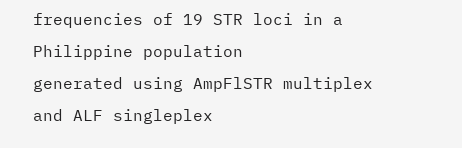frequencies of 19 STR loci in a Philippine population
generated using AmpFlSTR multiplex and ALF singleplex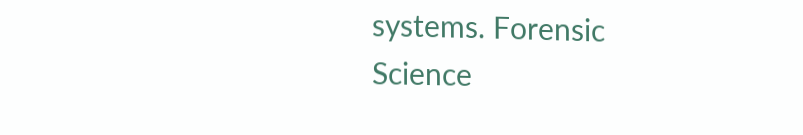systems. Forensic Science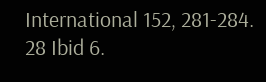International 152, 281-284.
28 Ibid 6.